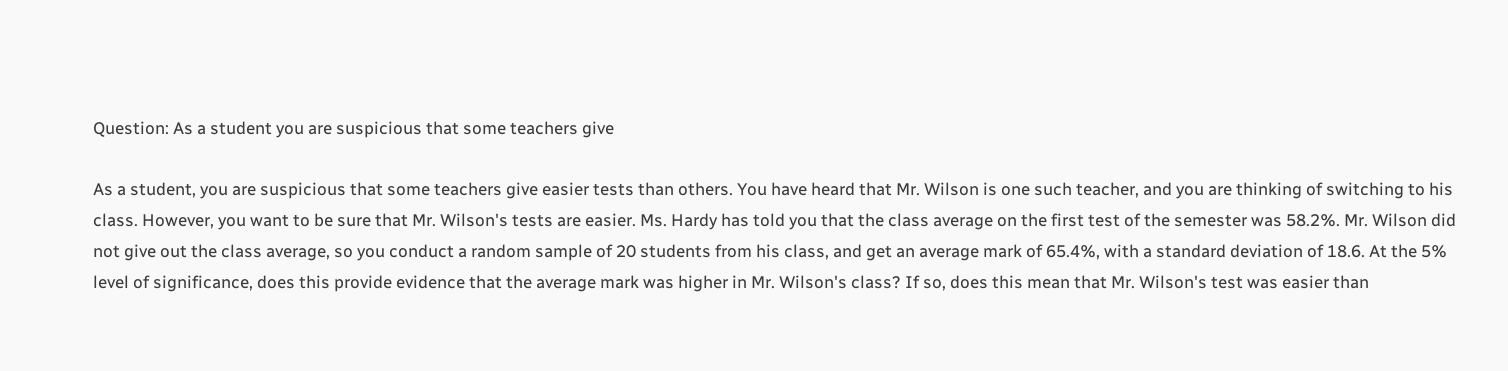Question: As a student you are suspicious that some teachers give

As a student, you are suspicious that some teachers give easier tests than others. You have heard that Mr. Wilson is one such teacher, and you are thinking of switching to his class. However, you want to be sure that Mr. Wilson's tests are easier. Ms. Hardy has told you that the class average on the first test of the semester was 58.2%. Mr. Wilson did not give out the class average, so you conduct a random sample of 20 students from his class, and get an average mark of 65.4%, with a standard deviation of 18.6. At the 5% level of significance, does this provide evidence that the average mark was higher in Mr. Wilson's class? If so, does this mean that Mr. Wilson's test was easier than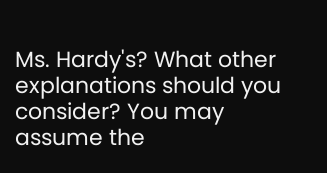Ms. Hardy's? What other explanations should you consider? You may assume the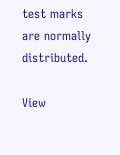test marks are normally distributed.

View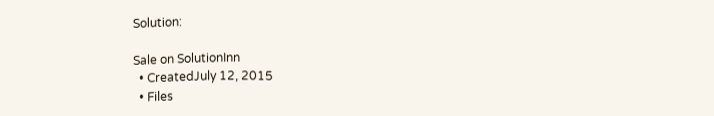Solution:

Sale on SolutionInn
  • CreatedJuly 12, 2015
  • Files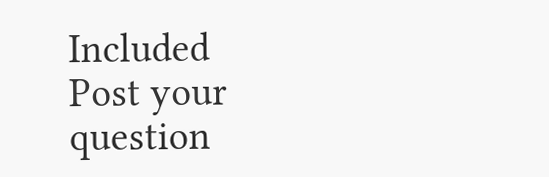Included
Post your question